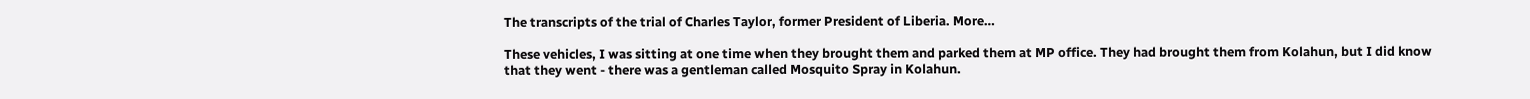The transcripts of the trial of Charles Taylor, former President of Liberia. More…

These vehicles, I was sitting at one time when they brought them and parked them at MP office. They had brought them from Kolahun, but I did know that they went - there was a gentleman called Mosquito Spray in Kolahun.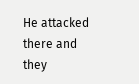He attacked there and they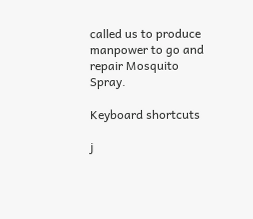called us to produce manpower to go and repair Mosquito Spray.

Keyboard shortcuts

j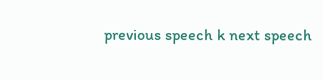previous speech k next speech